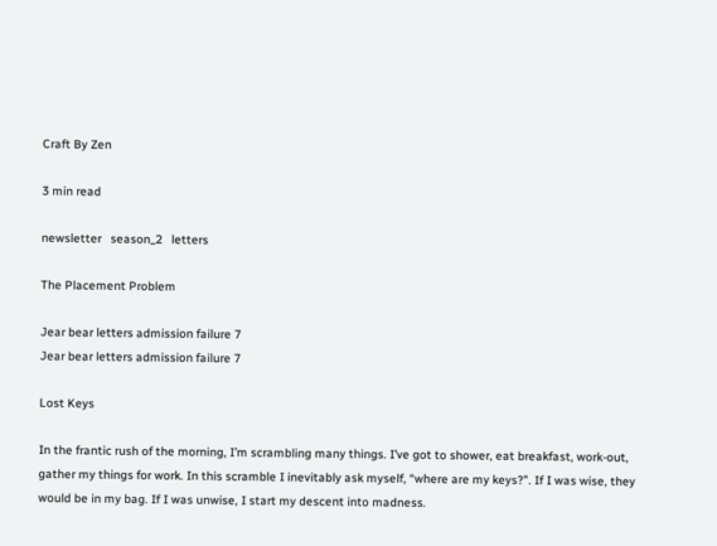Craft By Zen

3 min read

newsletter   season_2   letters

The Placement Problem

Jear bear letters admission failure 7
Jear bear letters admission failure 7

Lost Keys

In the frantic rush of the morning, I’m scrambling many things. I’ve got to shower, eat breakfast, work-out, gather my things for work. In this scramble I inevitably ask myself, “where are my keys?”. If I was wise, they would be in my bag. If I was unwise, I start my descent into madness.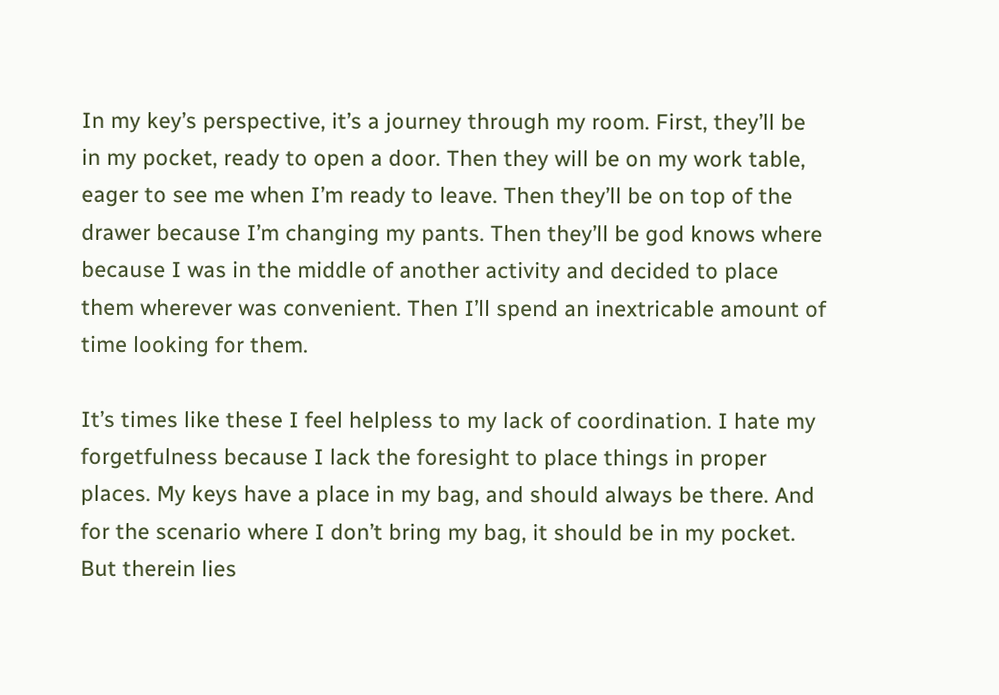In my key’s perspective, it’s a journey through my room. First, they’ll be in my pocket, ready to open a door. Then they will be on my work table, eager to see me when I’m ready to leave. Then they’ll be on top of the drawer because I’m changing my pants. Then they’ll be god knows where because I was in the middle of another activity and decided to place them wherever was convenient. Then I’ll spend an inextricable amount of time looking for them.

It’s times like these I feel helpless to my lack of coordination. I hate my forgetfulness because I lack the foresight to place things in proper places. My keys have a place in my bag, and should always be there. And for the scenario where I don’t bring my bag, it should be in my pocket. But therein lies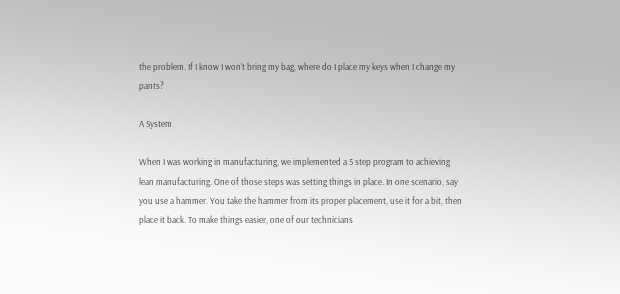the problem. If I know I won’t bring my bag, where do I place my keys when I change my pants?

A System

When I was working in manufacturing, we implemented a 5 step program to achieving lean manufacturing. One of those steps was setting things in place. In one scenario, say you use a hammer. You take the hammer from its proper placement, use it for a bit, then place it back. To make things easier, one of our technicians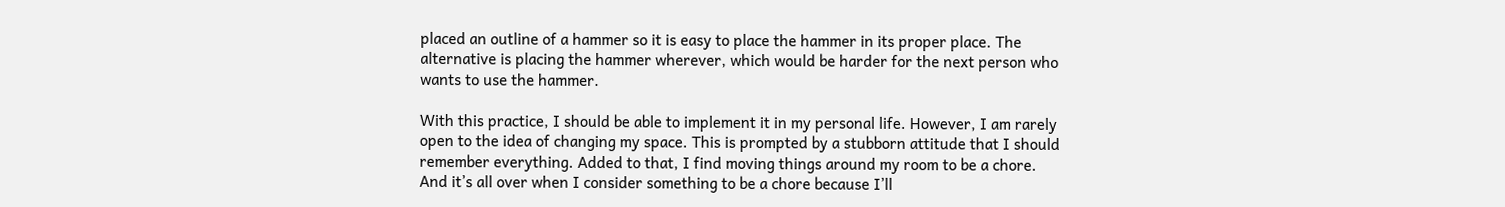placed an outline of a hammer so it is easy to place the hammer in its proper place. The alternative is placing the hammer wherever, which would be harder for the next person who wants to use the hammer.

With this practice, I should be able to implement it in my personal life. However, I am rarely open to the idea of changing my space. This is prompted by a stubborn attitude that I should remember everything. Added to that, I find moving things around my room to be a chore. And it’s all over when I consider something to be a chore because I’ll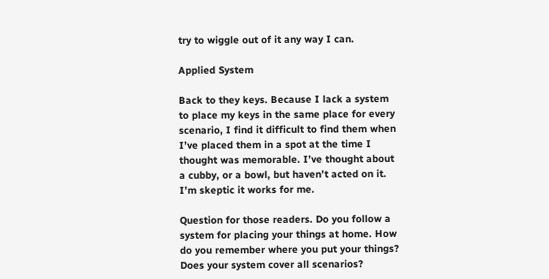try to wiggle out of it any way I can.

Applied System

Back to they keys. Because I lack a system to place my keys in the same place for every scenario, I find it difficult to find them when I’ve placed them in a spot at the time I thought was memorable. I’ve thought about a cubby, or a bowl, but haven’t acted on it. I’m skeptic it works for me.

Question for those readers. Do you follow a system for placing your things at home. How do you remember where you put your things? Does your system cover all scenarios?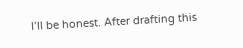I’ll be honest. After drafting this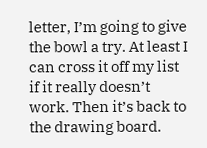letter, I’m going to give the bowl a try. At least I can cross it off my list if it really doesn’t work. Then it’s back to the drawing board.